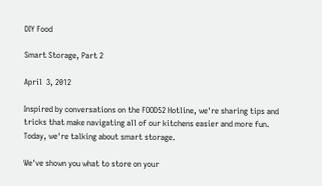DIY Food

Smart Storage, Part 2

April  3, 2012

Inspired by conversations on the FOOD52 Hotline, we're sharing tips and tricks that make navigating all of our kitchens easier and more fun. Today, we're talking about smart storage.

We've shown you what to store on your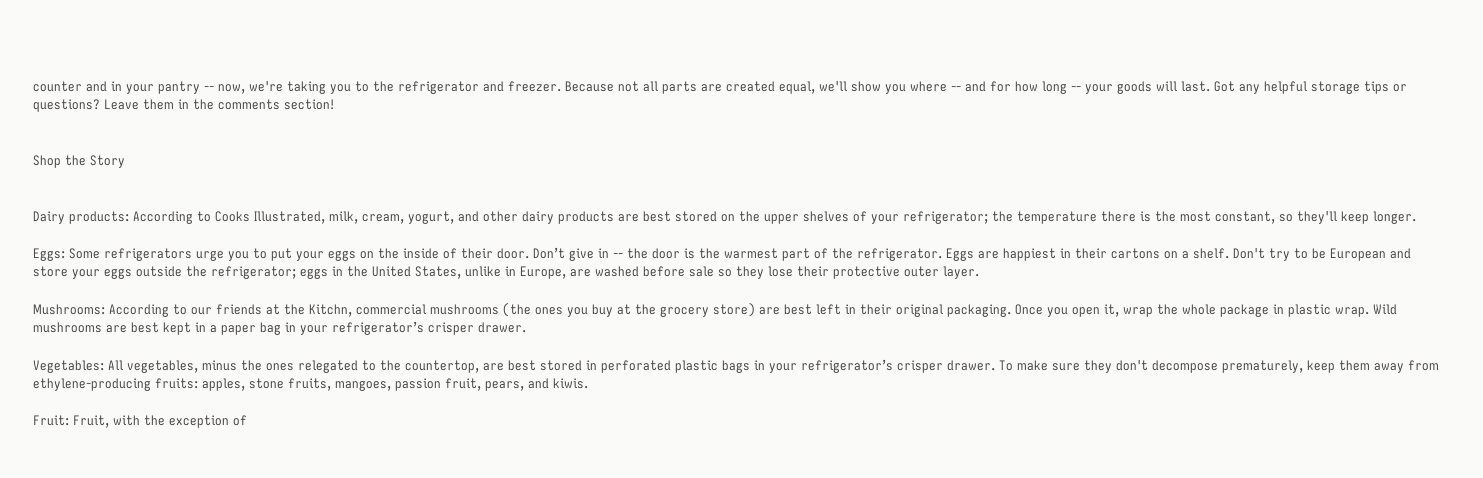counter and in your pantry -- now, we're taking you to the refrigerator and freezer. Because not all parts are created equal, we'll show you where -- and for how long -- your goods will last. Got any helpful storage tips or questions? Leave them in the comments section!


Shop the Story


Dairy products: According to Cooks Illustrated, milk, cream, yogurt, and other dairy products are best stored on the upper shelves of your refrigerator; the temperature there is the most constant, so they'll keep longer.

Eggs: Some refrigerators urge you to put your eggs on the inside of their door. Don’t give in -- the door is the warmest part of the refrigerator. Eggs are happiest in their cartons on a shelf. Don't try to be European and store your eggs outside the refrigerator; eggs in the United States, unlike in Europe, are washed before sale so they lose their protective outer layer.

Mushrooms: According to our friends at the Kitchn, commercial mushrooms (the ones you buy at the grocery store) are best left in their original packaging. Once you open it, wrap the whole package in plastic wrap. Wild mushrooms are best kept in a paper bag in your refrigerator’s crisper drawer.

Vegetables: All vegetables, minus the ones relegated to the countertop, are best stored in perforated plastic bags in your refrigerator’s crisper drawer. To make sure they don't decompose prematurely, keep them away from ethylene-producing fruits: apples, stone fruits, mangoes, passion fruit, pears, and kiwis.

Fruit: Fruit, with the exception of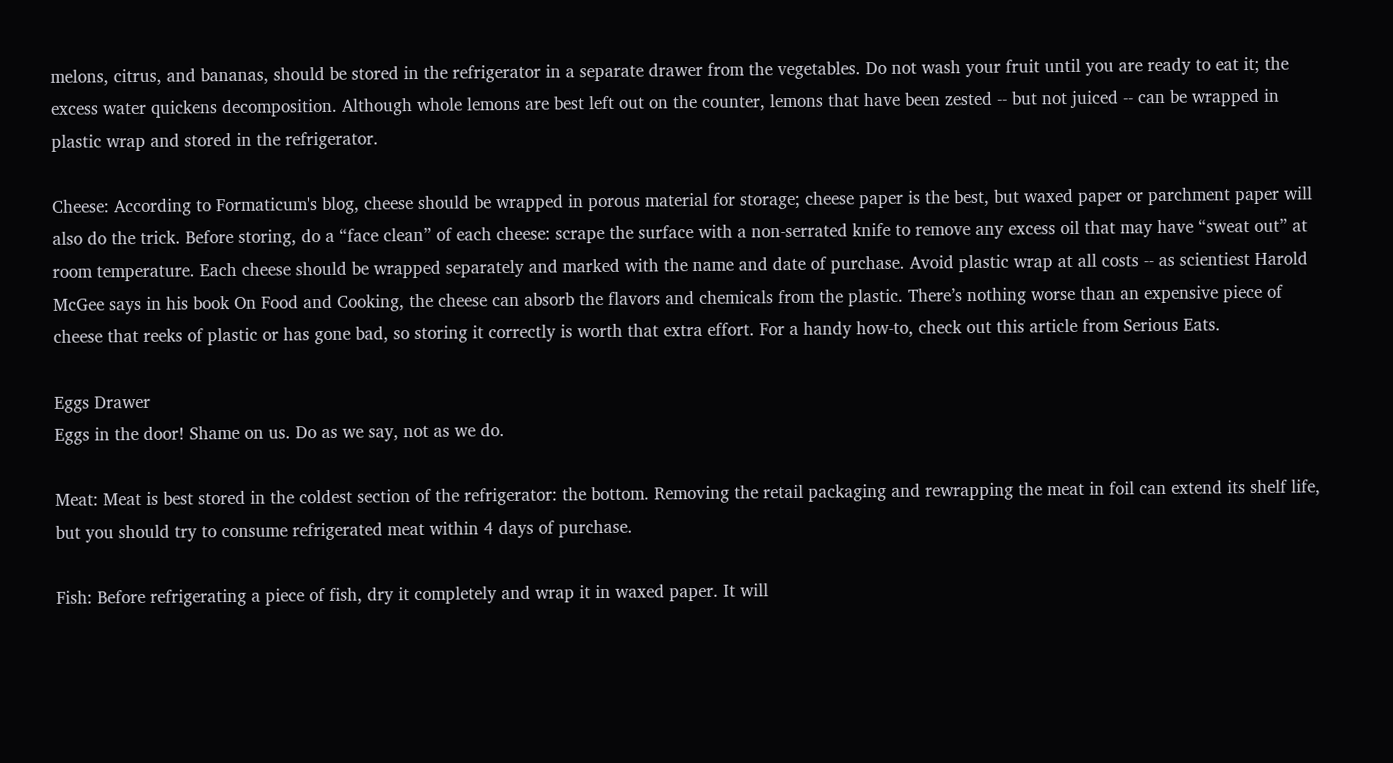melons, citrus, and bananas, should be stored in the refrigerator in a separate drawer from the vegetables. Do not wash your fruit until you are ready to eat it; the excess water quickens decomposition. Although whole lemons are best left out on the counter, lemons that have been zested -- but not juiced -- can be wrapped in plastic wrap and stored in the refrigerator.

Cheese: According to Formaticum's blog, cheese should be wrapped in porous material for storage; cheese paper is the best, but waxed paper or parchment paper will also do the trick. Before storing, do a “face clean” of each cheese: scrape the surface with a non-serrated knife to remove any excess oil that may have “sweat out” at room temperature. Each cheese should be wrapped separately and marked with the name and date of purchase. Avoid plastic wrap at all costs -- as scientiest Harold McGee says in his book On Food and Cooking, the cheese can absorb the flavors and chemicals from the plastic. There’s nothing worse than an expensive piece of cheese that reeks of plastic or has gone bad, so storing it correctly is worth that extra effort. For a handy how-to, check out this article from Serious Eats.

Eggs Drawer
Eggs in the door! Shame on us. Do as we say, not as we do.

Meat: Meat is best stored in the coldest section of the refrigerator: the bottom. Removing the retail packaging and rewrapping the meat in foil can extend its shelf life, but you should try to consume refrigerated meat within 4 days of purchase.

Fish: Before refrigerating a piece of fish, dry it completely and wrap it in waxed paper. It will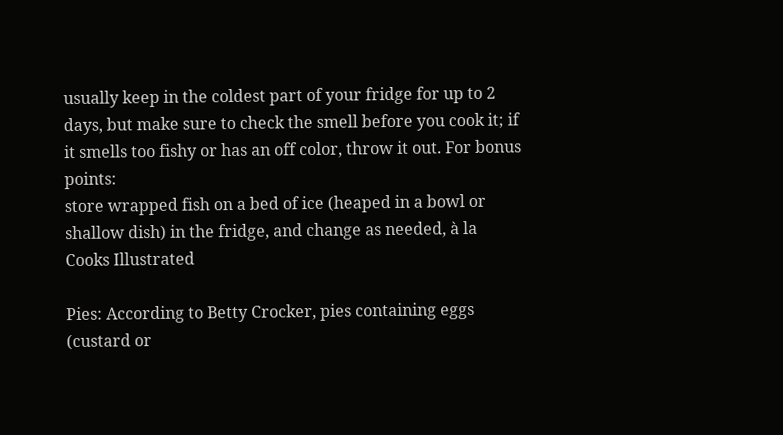usually keep in the coldest part of your fridge for up to 2 days, but make sure to check the smell before you cook it; if it smells too fishy or has an off color, throw it out. For bonus points:
store wrapped fish on a bed of ice (heaped in a bowl or shallow dish) in the fridge, and change as needed, à la Cooks Illustrated

Pies: According to Betty Crocker, pies containing eggs (custard or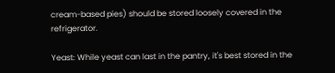cream-based pies) should be stored loosely covered in the refrigerator.

Yeast: While yeast can last in the pantry, it's best stored in the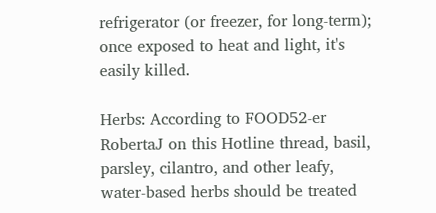refrigerator (or freezer, for long-term); once exposed to heat and light, it's easily killed.

Herbs: According to FOOD52-er RobertaJ on this Hotline thread, basil, parsley, cilantro, and other leafy, water-based herbs should be treated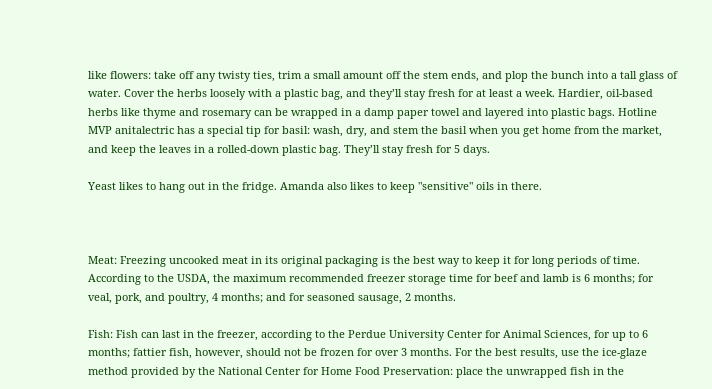like flowers: take off any twisty ties, trim a small amount off the stem ends, and plop the bunch into a tall glass of water. Cover the herbs loosely with a plastic bag, and they’ll stay fresh for at least a week. Hardier, oil-based herbs like thyme and rosemary can be wrapped in a damp paper towel and layered into plastic bags. Hotline MVP anitalectric has a special tip for basil: wash, dry, and stem the basil when you get home from the market, and keep the leaves in a rolled-down plastic bag. They’ll stay fresh for 5 days.

Yeast likes to hang out in the fridge. Amanda also likes to keep "sensitive" oils in there.



Meat: Freezing uncooked meat in its original packaging is the best way to keep it for long periods of time. According to the USDA, the maximum recommended freezer storage time for beef and lamb is 6 months; for veal, pork, and poultry, 4 months; and for seasoned sausage, 2 months.

Fish: Fish can last in the freezer, according to the Perdue University Center for Animal Sciences, for up to 6 months; fattier fish, however, should not be frozen for over 3 months. For the best results, use the ice-glaze method provided by the National Center for Home Food Preservation: place the unwrapped fish in the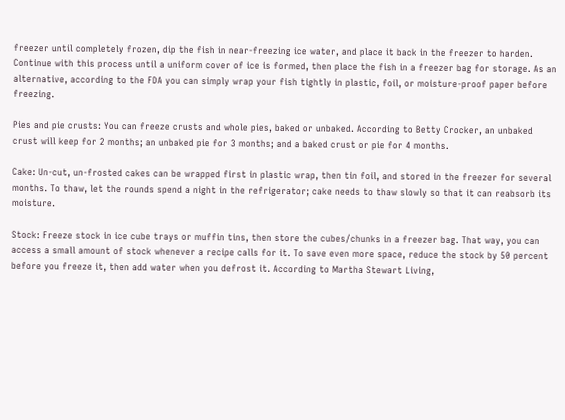freezer until completely frozen, dip the fish in near-freezing ice water, and place it back in the freezer to harden. Continue with this process until a uniform cover of ice is formed, then place the fish in a freezer bag for storage. As an alternative, according to the FDA you can simply wrap your fish tightly in plastic, foil, or moisture-proof paper before freezing.

Pies and pie crusts: You can freeze crusts and whole pies, baked or unbaked. According to Betty Crocker, an unbaked crust will keep for 2 months; an unbaked pie for 3 months; and a baked crust or pie for 4 months.

Cake: Un-cut, un-frosted cakes can be wrapped first in plastic wrap, then tin foil, and stored in the freezer for several months. To thaw, let the rounds spend a night in the refrigerator; cake needs to thaw slowly so that it can reabsorb its moisture.

Stock: Freeze stock in ice cube trays or muffin tins, then store the cubes/chunks in a freezer bag. That way, you can access a small amount of stock whenever a recipe calls for it. To save even more space, reduce the stock by 50 percent before you freeze it, then add water when you defrost it. According to Martha Stewart Living,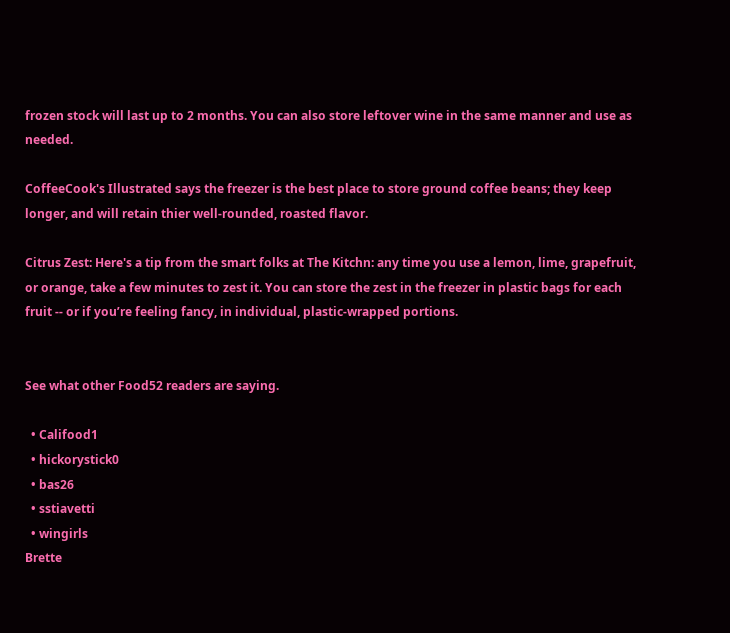frozen stock will last up to 2 months. You can also store leftover wine in the same manner and use as needed.

CoffeeCook's Illustrated says the freezer is the best place to store ground coffee beans; they keep longer, and will retain thier well-rounded, roasted flavor.

Citrus Zest: Here's a tip from the smart folks at The Kitchn: any time you use a lemon, lime, grapefruit, or orange, take a few minutes to zest it. You can store the zest in the freezer in plastic bags for each fruit -- or if you’re feeling fancy, in individual, plastic-wrapped portions.


See what other Food52 readers are saying.

  • Califood1
  • hickorystick0
  • bas26
  • sstiavetti
  • wingirls
Brette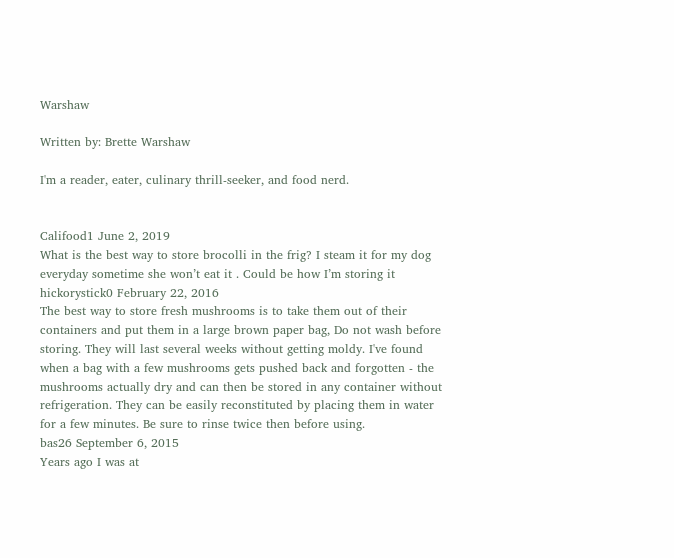Warshaw

Written by: Brette Warshaw

I'm a reader, eater, culinary thrill-seeker, and food nerd.


Califood1 June 2, 2019
What is the best way to store brocolli in the frig? I steam it for my dog everyday sometime she won’t eat it . Could be how I’m storing it
hickorystick0 February 22, 2016
The best way to store fresh mushrooms is to take them out of their containers and put them in a large brown paper bag, Do not wash before storing. They will last several weeks without getting moldy. I've found when a bag with a few mushrooms gets pushed back and forgotten - the mushrooms actually dry and can then be stored in any container without refrigeration. They can be easily reconstituted by placing them in water for a few minutes. Be sure to rinse twice then before using.
bas26 September 6, 2015
Years ago I was at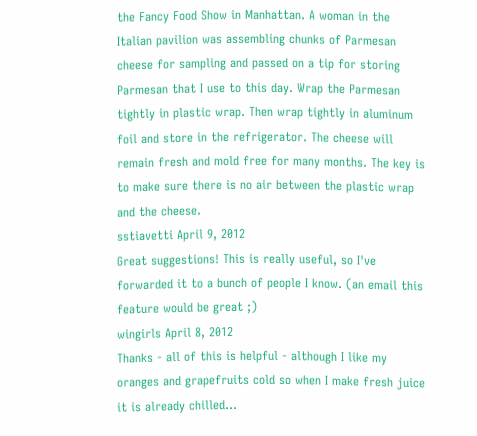the Fancy Food Show in Manhattan. A woman in the Italian pavilion was assembling chunks of Parmesan cheese for sampling and passed on a tip for storing Parmesan that I use to this day. Wrap the Parmesan tightly in plastic wrap. Then wrap tightly in aluminum foil and store in the refrigerator. The cheese will remain fresh and mold free for many months. The key is to make sure there is no air between the plastic wrap and the cheese.
sstiavetti April 9, 2012
Great suggestions! This is really useful, so I've forwarded it to a bunch of people I know. (an email this feature would be great ;)
wingirls April 8, 2012
Thanks - all of this is helpful - although I like my oranges and grapefruits cold so when I make fresh juice it is already chilled...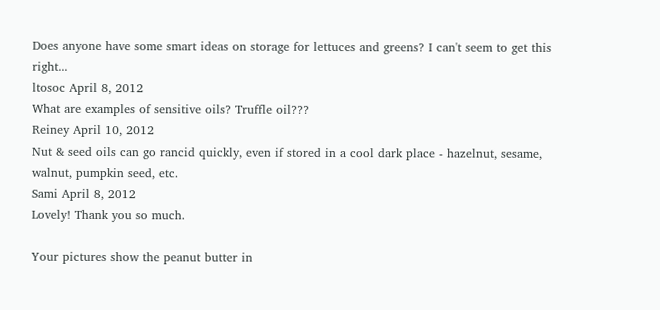Does anyone have some smart ideas on storage for lettuces and greens? I can't seem to get this right...
ltosoc April 8, 2012
What are examples of sensitive oils? Truffle oil???
Reiney April 10, 2012
Nut & seed oils can go rancid quickly, even if stored in a cool dark place - hazelnut, sesame, walnut, pumpkin seed, etc.
Sami April 8, 2012
Lovely! Thank you so much.

Your pictures show the peanut butter in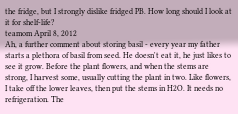the fridge, but I strongly dislike fridged PB. How long should I look at it for shelf-life?
teamom April 8, 2012
Ah, a further comment about storing basil - every year my father starts a plethora of basil from seed. He doesn't eat it, he just likes to see it grow. Before the plant flowers, and when the stems are strong, I harvest some, usually cutting the plant in two. Like flowers, I take off the lower leaves, then put the stems in H2O. It needs no refrigeration. The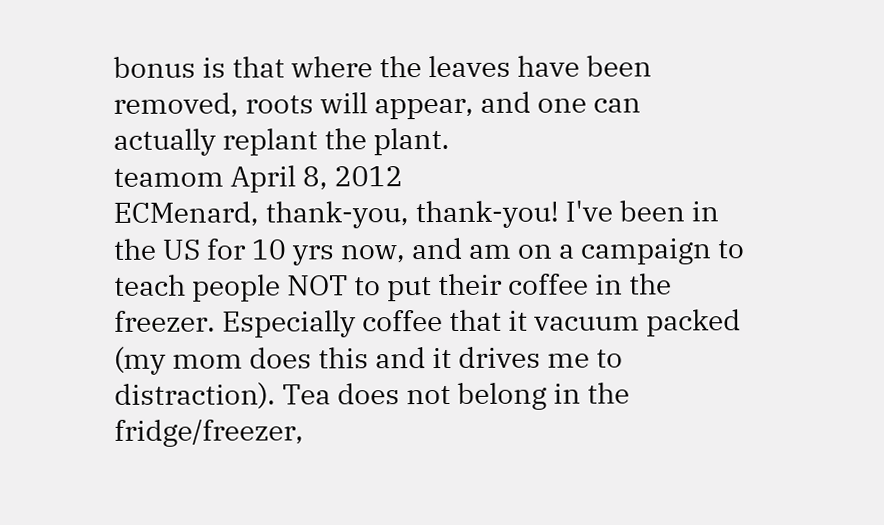bonus is that where the leaves have been removed, roots will appear, and one can actually replant the plant.
teamom April 8, 2012
ECMenard, thank-you, thank-you! I've been in the US for 10 yrs now, and am on a campaign to teach people NOT to put their coffee in the freezer. Especially coffee that it vacuum packed (my mom does this and it drives me to distraction). Tea does not belong in the fridge/freezer,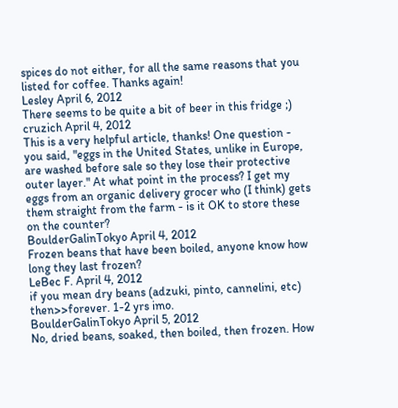spices do not either, for all the same reasons that you listed for coffee. Thanks again!
Lesley April 6, 2012
There seems to be quite a bit of beer in this fridge ;)
cruzich April 4, 2012
This is a very helpful article, thanks! One question - you said, "eggs in the United States, unlike in Europe, are washed before sale so they lose their protective outer layer." At what point in the process? I get my eggs from an organic delivery grocer who (I think) gets them straight from the farm - is it OK to store these on the counter?
BoulderGalinTokyo April 4, 2012
Frozen beans that have been boiled, anyone know how long they last frozen?
LeBec F. April 4, 2012
if you mean dry beans (adzuki, pinto, cannelini, etc) then>>forever. 1-2 yrs imo.
BoulderGalinTokyo April 5, 2012
No, dried beans, soaked, then boiled, then frozen. How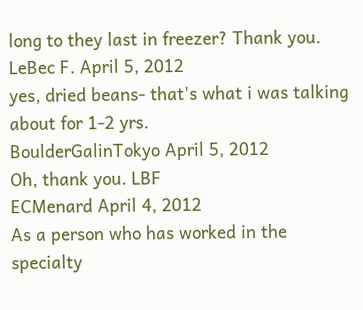long to they last in freezer? Thank you.
LeBec F. April 5, 2012
yes, dried beans- that's what i was talking about for 1-2 yrs.
BoulderGalinTokyo April 5, 2012
Oh, thank you. LBF
ECMenard April 4, 2012
As a person who has worked in the specialty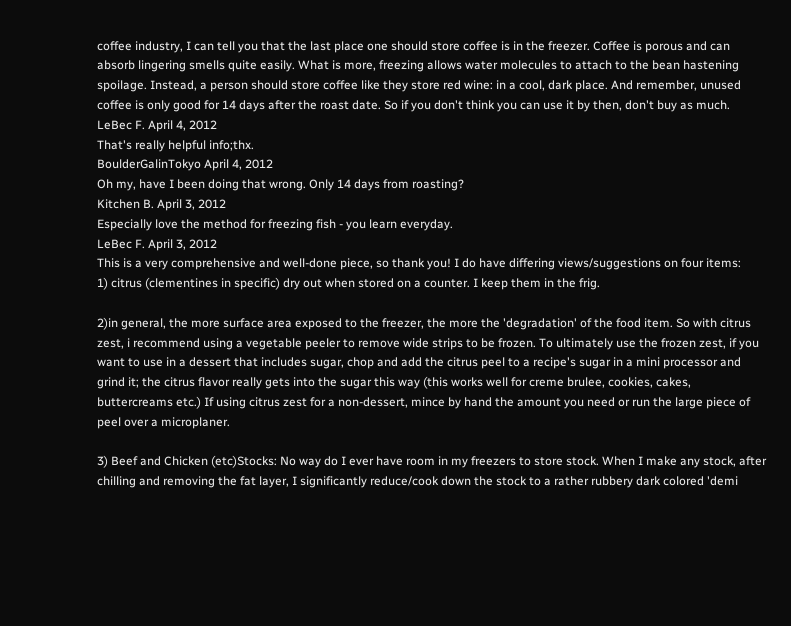coffee industry, I can tell you that the last place one should store coffee is in the freezer. Coffee is porous and can absorb lingering smells quite easily. What is more, freezing allows water molecules to attach to the bean hastening spoilage. Instead, a person should store coffee like they store red wine: in a cool, dark place. And remember, unused coffee is only good for 14 days after the roast date. So if you don't think you can use it by then, don't buy as much.
LeBec F. April 4, 2012
That's really helpful info;thx.
BoulderGalinTokyo April 4, 2012
Oh my, have I been doing that wrong. Only 14 days from roasting?
Kitchen B. April 3, 2012
Especially love the method for freezing fish - you learn everyday.
LeBec F. April 3, 2012
This is a very comprehensive and well-done piece, so thank you! I do have differing views/suggestions on four items:
1) citrus (clementines in specific) dry out when stored on a counter. I keep them in the frig.

2)in general, the more surface area exposed to the freezer, the more the 'degradation' of the food item. So with citrus zest, i recommend using a vegetable peeler to remove wide strips to be frozen. To ultimately use the frozen zest, if you want to use in a dessert that includes sugar, chop and add the citrus peel to a recipe's sugar in a mini processor and grind it; the citrus flavor really gets into the sugar this way (this works well for creme brulee, cookies, cakes, buttercreams etc.) If using citrus zest for a non-dessert, mince by hand the amount you need or run the large piece of peel over a microplaner.

3) Beef and Chicken (etc)Stocks: No way do I ever have room in my freezers to store stock. When I make any stock, after chilling and removing the fat layer, I significantly reduce/cook down the stock to a rather rubbery dark colored 'demi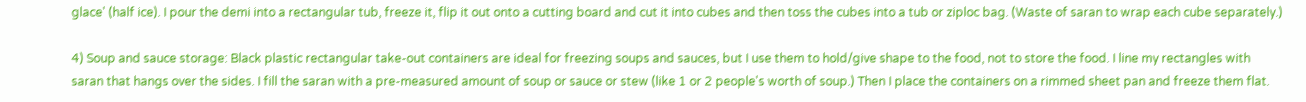glace' (half ice). I pour the demi into a rectangular tub, freeze it, flip it out onto a cutting board and cut it into cubes and then toss the cubes into a tub or ziploc bag. (Waste of saran to wrap each cube separately.)

4) Soup and sauce storage: Black plastic rectangular take-out containers are ideal for freezing soups and sauces, but I use them to hold/give shape to the food, not to store the food. I line my rectangles with saran that hangs over the sides. I fill the saran with a pre-measured amount of soup or sauce or stew (like 1 or 2 people's worth of soup.) Then I place the containers on a rimmed sheet pan and freeze them flat.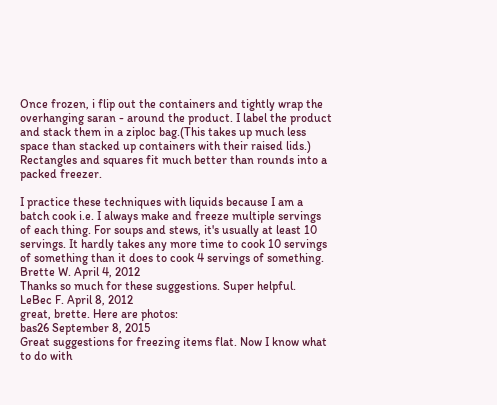Once frozen, i flip out the containers and tightly wrap the overhanging saran - around the product. I label the product and stack them in a ziploc bag.(This takes up much less space than stacked up containers with their raised lids.) Rectangles and squares fit much better than rounds into a packed freezer.

I practice these techniques with liquids because I am a batch cook i.e. I always make and freeze multiple servings of each thing. For soups and stews, it's usually at least 10 servings. It hardly takes any more time to cook 10 servings of something than it does to cook 4 servings of something.
Brette W. April 4, 2012
Thanks so much for these suggestions. Super helpful.
LeBec F. April 8, 2012
great, brette. Here are photos:
bas26 September 8, 2015
Great suggestions for freezing items flat. Now I know what to do with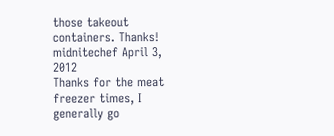those takeout containers. Thanks!
midnitechef April 3, 2012
Thanks for the meat freezer times, I generally go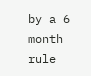by a 6 month rule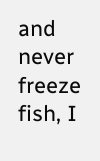and never freeze fish, I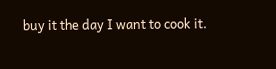buy it the day I want to cook it.